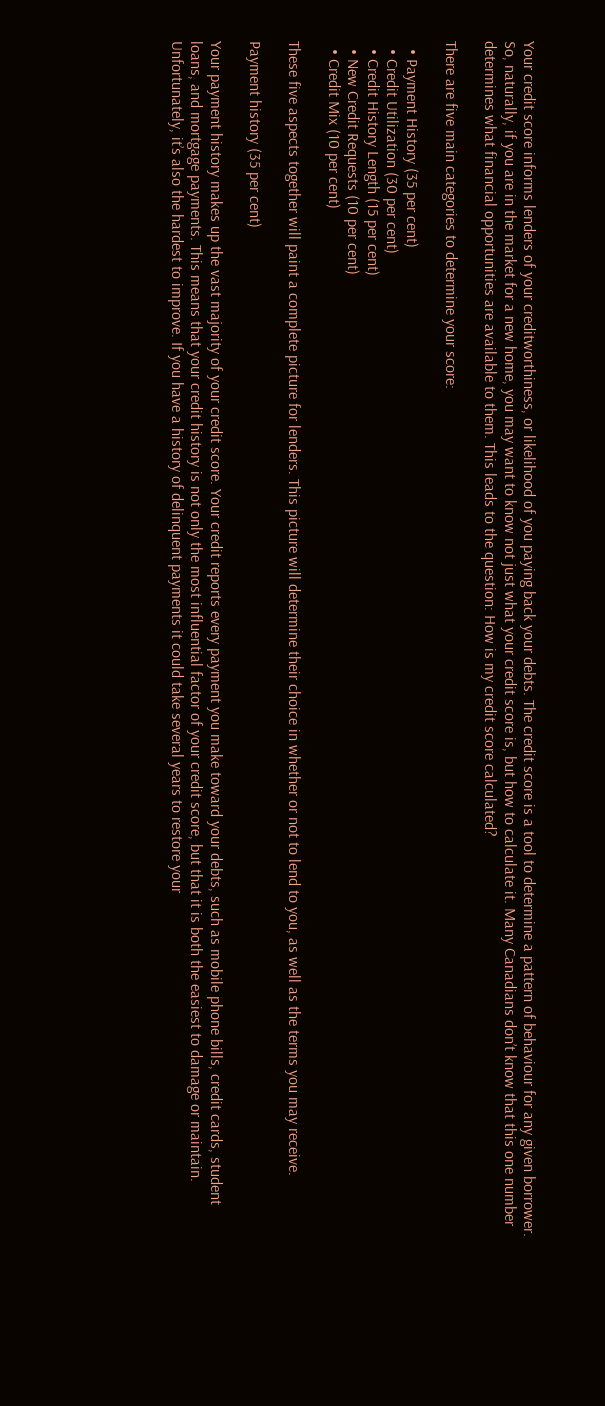Your credit score informs lenders of your creditworthiness, or likelihood of you paying back your debts. The credit score is a tool to determine a pattern of behaviour for any given borrower. So, naturally, if you are in the market for a new home, you may want to know not just what your credit score is, but how to calculate it. Many Canadians don’t know that this one number determines what financial opportunities are available to them. This leads to the question: How is my credit score calculated?

There are five main categories to determine your score:

  • Payment History (35 per cent)
  • Credit Utilization (30 per cent)
  • Credit History Length (15 per cent)
  • New Credit Requests (10 per cent)
  • Credit Mix (10 per cent)

These five aspects together will paint a complete picture for lenders. This picture will determine their choice in whether or not to lend to you, as well as the terms you may receive.

Payment history (35 per cent)

Your payment history makes up the vast majority of your credit score. Your credit reports every payment you make toward your debts, such as mobile phone bills, credit cards, student loans, and mortgage payments. This means that your credit history is not only the most influential factor of your credit score, but that it is both the easiest to damage or maintain. Unfortunately, it’s also the hardest to improve. If you have a history of delinquent payments it could take several years to restore your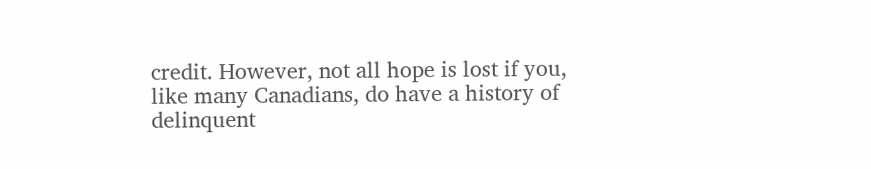credit. However, not all hope is lost if you, like many Canadians, do have a history of delinquent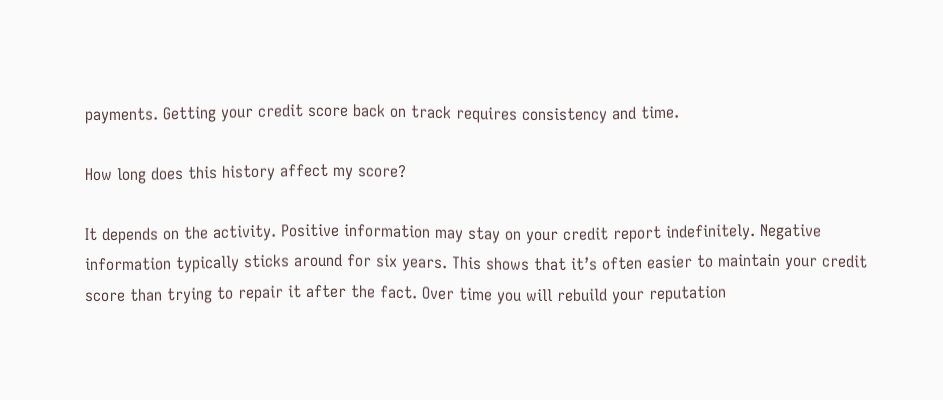payments. Getting your credit score back on track requires consistency and time.

How long does this history affect my score?

It depends on the activity. Positive information may stay on your credit report indefinitely. Negative information typically sticks around for six years. This shows that it’s often easier to maintain your credit score than trying to repair it after the fact. Over time you will rebuild your reputation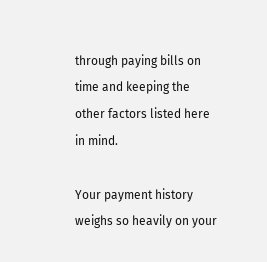through paying bills on time and keeping the other factors listed here in mind.

Your payment history weighs so heavily on your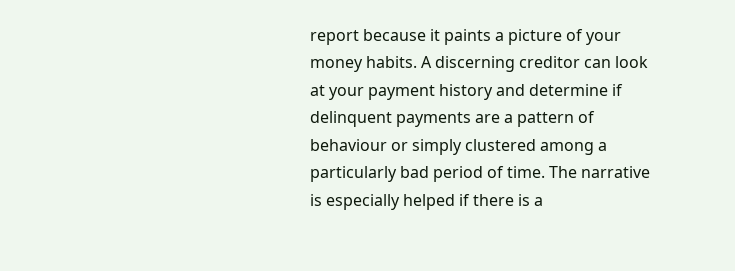report because it paints a picture of your money habits. A discerning creditor can look at your payment history and determine if delinquent payments are a pattern of behaviour or simply clustered among a particularly bad period of time. The narrative is especially helped if there is a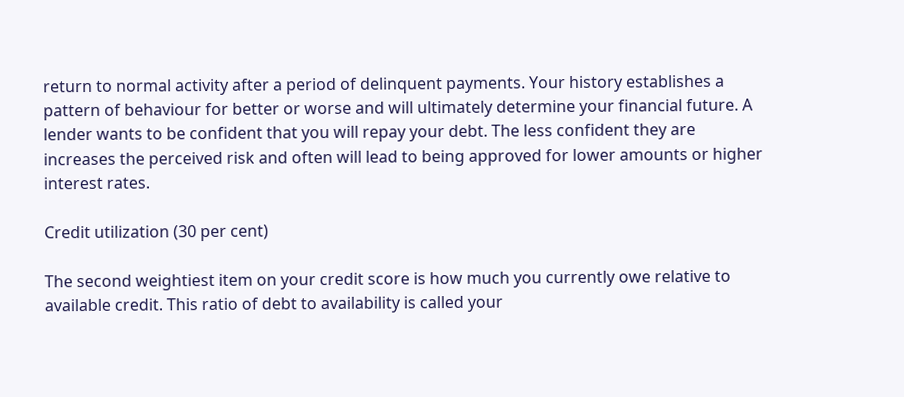return to normal activity after a period of delinquent payments. Your history establishes a pattern of behaviour for better or worse and will ultimately determine your financial future. A lender wants to be confident that you will repay your debt. The less confident they are increases the perceived risk and often will lead to being approved for lower amounts or higher interest rates.

Credit utilization (30 per cent)

The second weightiest item on your credit score is how much you currently owe relative to available credit. This ratio of debt to availability is called your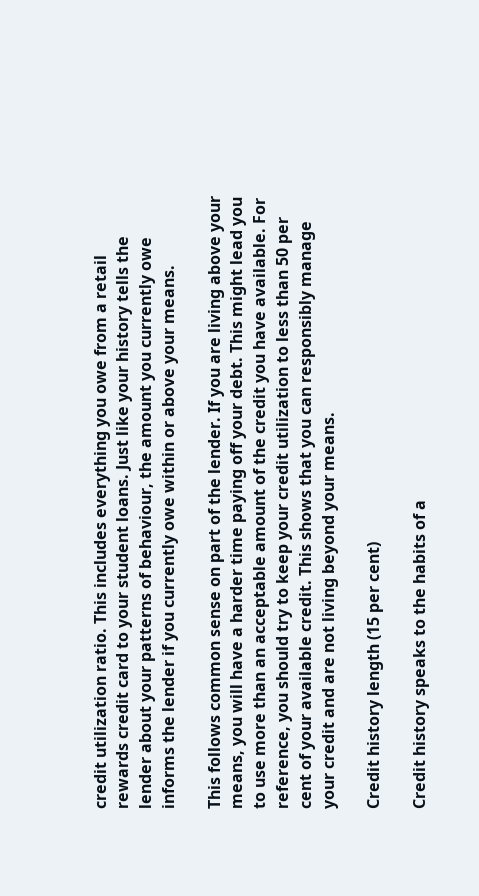credit utilization ratio. This includes everything you owe from a retail rewards credit card to your student loans. Just like your history tells the lender about your patterns of behaviour, the amount you currently owe informs the lender if you currently owe within or above your means.

This follows common sense on part of the lender. If you are living above your means, you will have a harder time paying off your debt. This might lead you to use more than an acceptable amount of the credit you have available. For reference, you should try to keep your credit utilization to less than 50 per cent of your available credit. This shows that you can responsibly manage your credit and are not living beyond your means.

Credit history length (15 per cent)

Credit history speaks to the habits of a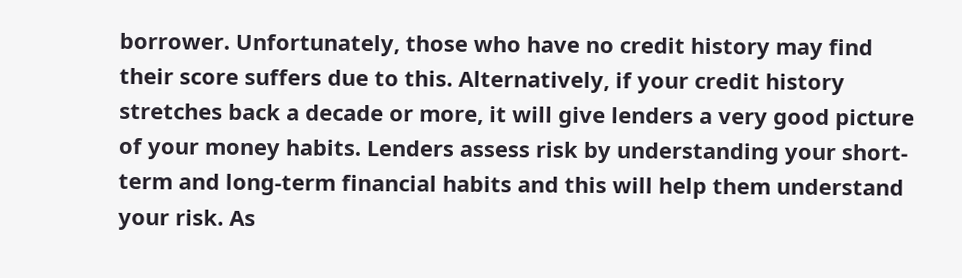borrower. Unfortunately, those who have no credit history may find their score suffers due to this. Alternatively, if your credit history stretches back a decade or more, it will give lenders a very good picture of your money habits. Lenders assess risk by understanding your short-term and long-term financial habits and this will help them understand your risk. As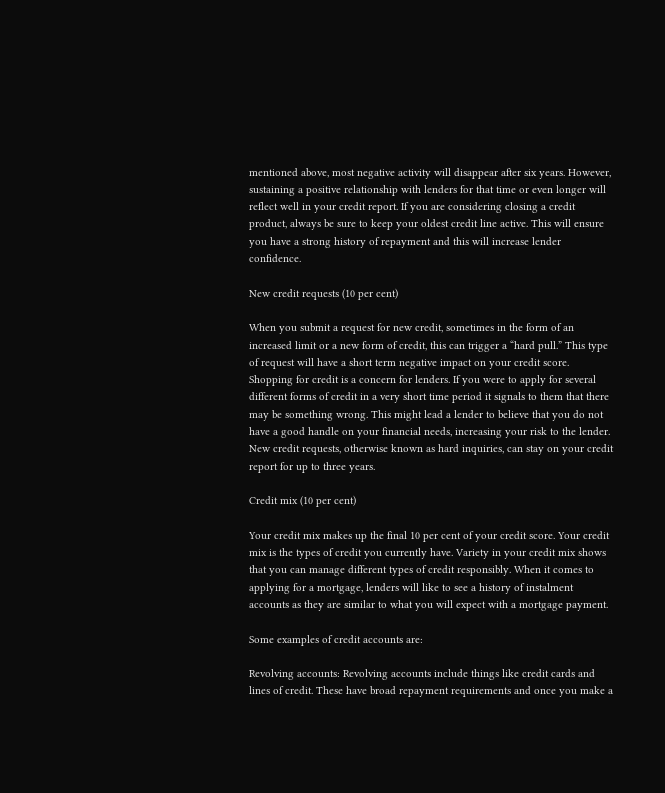mentioned above, most negative activity will disappear after six years. However, sustaining a positive relationship with lenders for that time or even longer will reflect well in your credit report. If you are considering closing a credit product, always be sure to keep your oldest credit line active. This will ensure you have a strong history of repayment and this will increase lender confidence.

New credit requests (10 per cent)

When you submit a request for new credit, sometimes in the form of an increased limit or a new form of credit, this can trigger a “hard pull.” This type of request will have a short term negative impact on your credit score. Shopping for credit is a concern for lenders. If you were to apply for several different forms of credit in a very short time period it signals to them that there may be something wrong. This might lead a lender to believe that you do not have a good handle on your financial needs, increasing your risk to the lender. New credit requests, otherwise known as hard inquiries, can stay on your credit report for up to three years.

Credit mix (10 per cent)

Your credit mix makes up the final 10 per cent of your credit score. Your credit mix is the types of credit you currently have. Variety in your credit mix shows that you can manage different types of credit responsibly. When it comes to applying for a mortgage, lenders will like to see a history of instalment accounts as they are similar to what you will expect with a mortgage payment.

Some examples of credit accounts are:

Revolving accounts: Revolving accounts include things like credit cards and lines of credit. These have broad repayment requirements and once you make a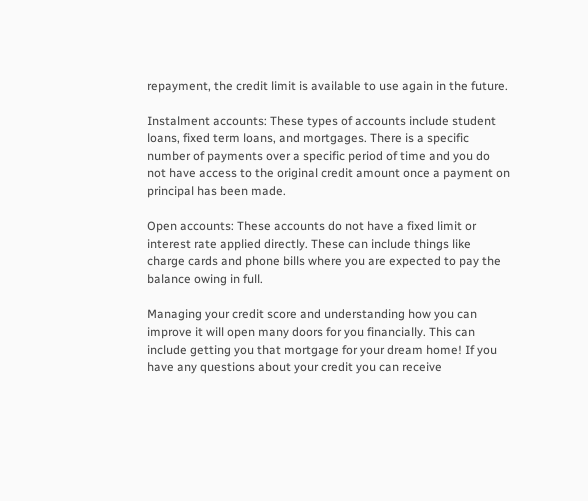repayment, the credit limit is available to use again in the future.

Instalment accounts: These types of accounts include student loans, fixed term loans, and mortgages. There is a specific number of payments over a specific period of time and you do not have access to the original credit amount once a payment on principal has been made.

Open accounts: These accounts do not have a fixed limit or interest rate applied directly. These can include things like charge cards and phone bills where you are expected to pay the balance owing in full.

Managing your credit score and understanding how you can improve it will open many doors for you financially. This can include getting you that mortgage for your dream home! If you have any questions about your credit you can receive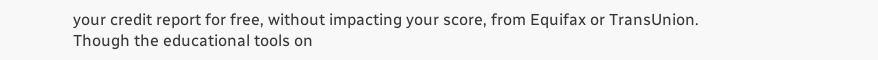your credit report for free, without impacting your score, from Equifax or TransUnion. Though the educational tools on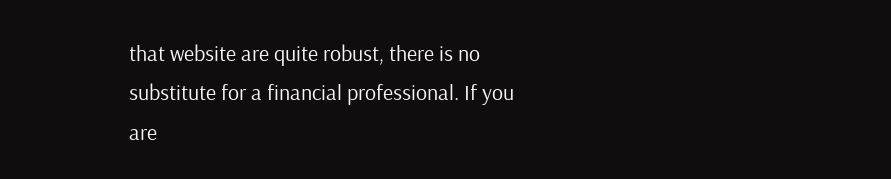that website are quite robust, there is no substitute for a financial professional. If you are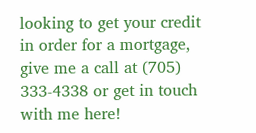looking to get your credit in order for a mortgage, give me a call at (705) 333-4338 or get in touch with me here!